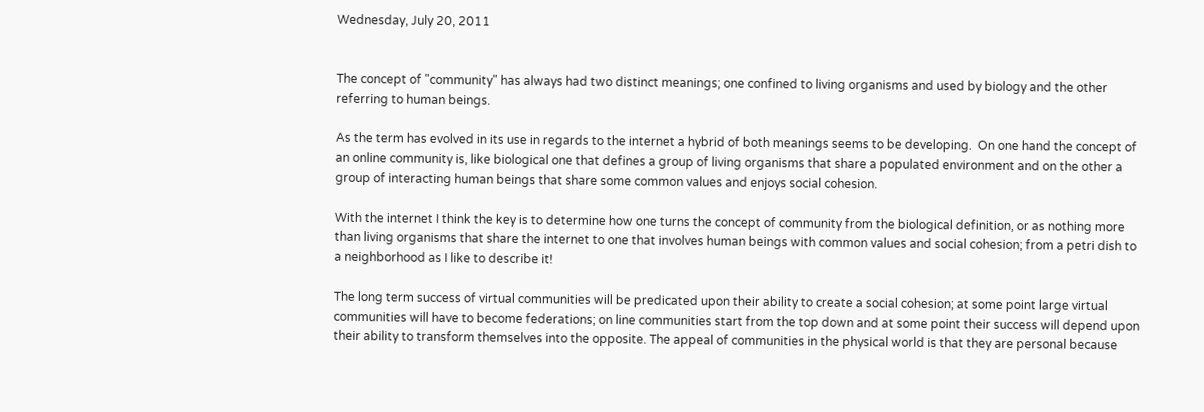Wednesday, July 20, 2011


The concept of "community" has always had two distinct meanings; one confined to living organisms and used by biology and the other referring to human beings.

As the term has evolved in its use in regards to the internet a hybrid of both meanings seems to be developing.  On one hand the concept of an online community is, like biological one that defines a group of living organisms that share a populated environment and on the other a group of interacting human beings that share some common values and enjoys social cohesion.

With the internet I think the key is to determine how one turns the concept of community from the biological definition, or as nothing more than living organisms that share the internet to one that involves human beings with common values and social cohesion; from a petri dish to a neighborhood as I like to describe it!

The long term success of virtual communities will be predicated upon their ability to create a social cohesion; at some point large virtual communities will have to become federations; on line communities start from the top down and at some point their success will depend upon their ability to transform themselves into the opposite. The appeal of communities in the physical world is that they are personal because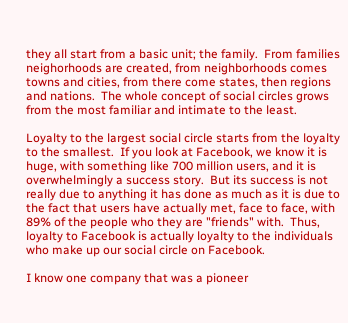they all start from a basic unit; the family.  From families neighorhoods are created, from neighborhoods comes towns and cities, from there come states, then regions and nations.  The whole concept of social circles grows from the most familiar and intimate to the least.

Loyalty to the largest social circle starts from the loyalty to the smallest.  If you look at Facebook, we know it is huge, with something like 700 million users, and it is overwhelmingly a success story.  But its success is not really due to anything it has done as much as it is due to the fact that users have actually met, face to face, with 89% of the people who they are "friends" with.  Thus, loyalty to Facebook is actually loyalty to the individuals who make up our social circle on Facebook.

I know one company that was a pioneer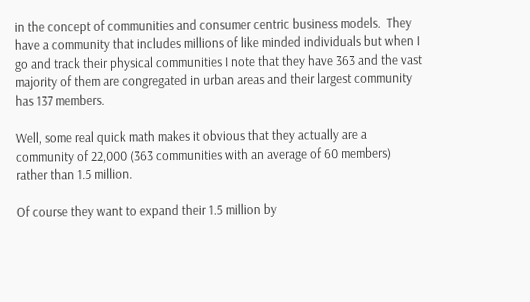in the concept of communities and consumer centric business models.  They have a community that includes millions of like minded individuals but when I go and track their physical communities I note that they have 363 and the vast majority of them are congregated in urban areas and their largest community has 137 members.

Well, some real quick math makes it obvious that they actually are a community of 22,000 (363 communities with an average of 60 members) rather than 1.5 million.

Of course they want to expand their 1.5 million by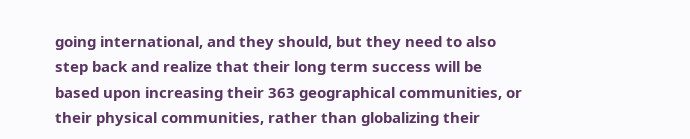going international, and they should, but they need to also step back and realize that their long term success will be based upon increasing their 363 geographical communities, or their physical communities, rather than globalizing their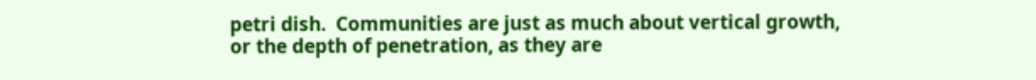petri dish.  Communities are just as much about vertical growth, or the depth of penetration, as they are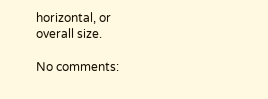horizontal, or overall size.

No comments: